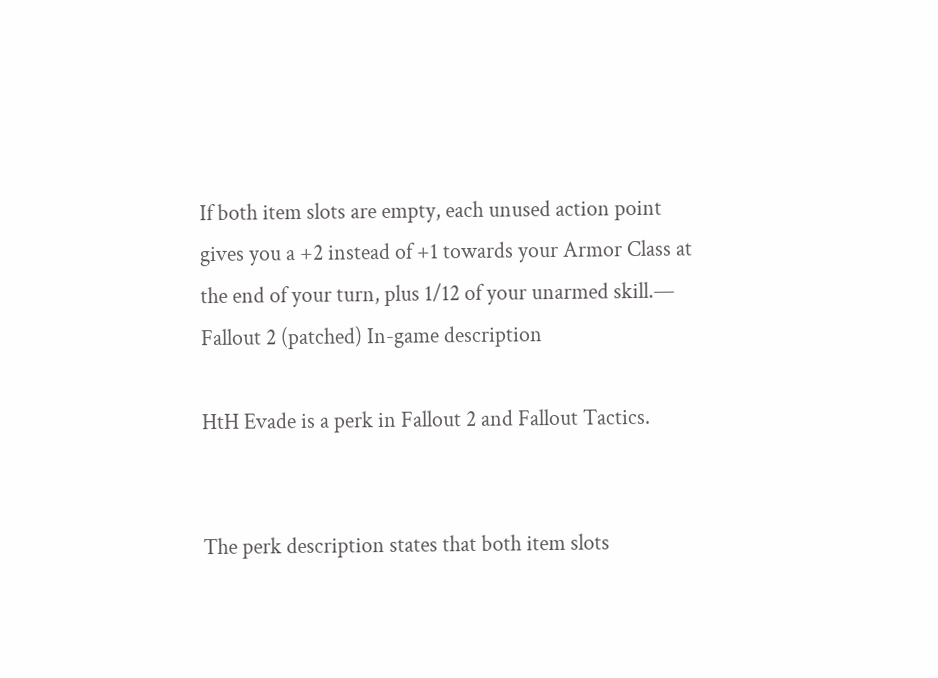If both item slots are empty, each unused action point gives you a +2 instead of +1 towards your Armor Class at the end of your turn, plus 1/12 of your unarmed skill.— Fallout 2 (patched) In-game description

HtH Evade is a perk in Fallout 2 and Fallout Tactics.


The perk description states that both item slots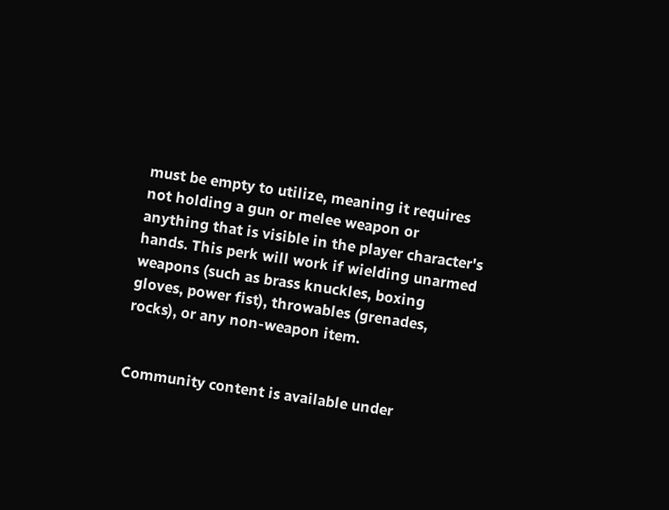must be empty to utilize, meaning it requires not holding a gun or melee weapon or anything that is visible in the player character's hands. This perk will work if wielding unarmed weapons (such as brass knuckles, boxing gloves, power fist), throwables (grenades, rocks), or any non-weapon item.


Community content is available under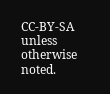CC-BY-SA unless otherwise noted.